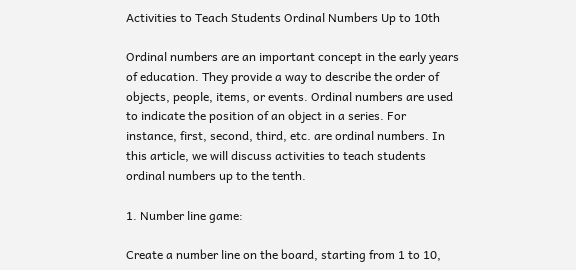Activities to Teach Students Ordinal Numbers Up to 10th

Ordinal numbers are an important concept in the early years of education. They provide a way to describe the order of objects, people, items, or events. Ordinal numbers are used to indicate the position of an object in a series. For instance, first, second, third, etc. are ordinal numbers. In this article, we will discuss activities to teach students ordinal numbers up to the tenth.

1. Number line game:

Create a number line on the board, starting from 1 to 10,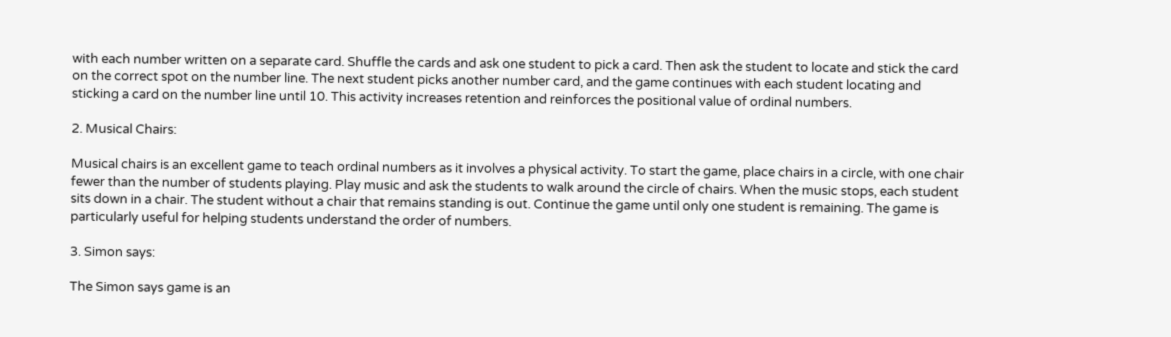with each number written on a separate card. Shuffle the cards and ask one student to pick a card. Then ask the student to locate and stick the card on the correct spot on the number line. The next student picks another number card, and the game continues with each student locating and sticking a card on the number line until 10. This activity increases retention and reinforces the positional value of ordinal numbers.

2. Musical Chairs:

Musical chairs is an excellent game to teach ordinal numbers as it involves a physical activity. To start the game, place chairs in a circle, with one chair fewer than the number of students playing. Play music and ask the students to walk around the circle of chairs. When the music stops, each student sits down in a chair. The student without a chair that remains standing is out. Continue the game until only one student is remaining. The game is particularly useful for helping students understand the order of numbers.

3. Simon says:

The Simon says game is an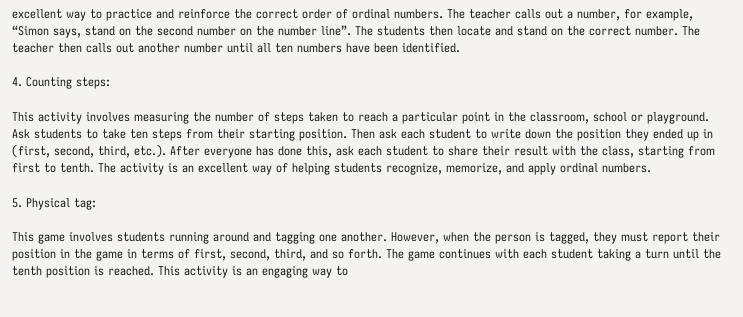excellent way to practice and reinforce the correct order of ordinal numbers. The teacher calls out a number, for example, “Simon says, stand on the second number on the number line”. The students then locate and stand on the correct number. The teacher then calls out another number until all ten numbers have been identified.

4. Counting steps:

This activity involves measuring the number of steps taken to reach a particular point in the classroom, school or playground. Ask students to take ten steps from their starting position. Then ask each student to write down the position they ended up in (first, second, third, etc.). After everyone has done this, ask each student to share their result with the class, starting from first to tenth. The activity is an excellent way of helping students recognize, memorize, and apply ordinal numbers.

5. Physical tag:

This game involves students running around and tagging one another. However, when the person is tagged, they must report their position in the game in terms of first, second, third, and so forth. The game continues with each student taking a turn until the tenth position is reached. This activity is an engaging way to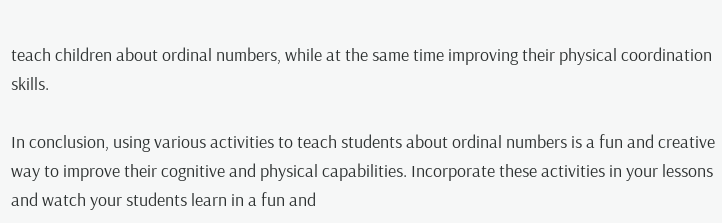teach children about ordinal numbers, while at the same time improving their physical coordination skills.

In conclusion, using various activities to teach students about ordinal numbers is a fun and creative way to improve their cognitive and physical capabilities. Incorporate these activities in your lessons and watch your students learn in a fun and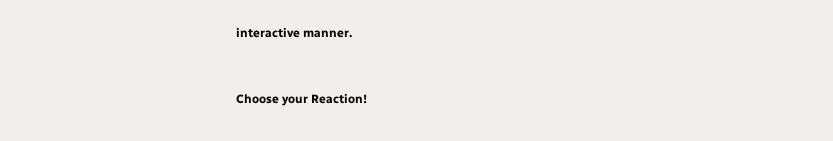interactive manner.


Choose your Reaction!